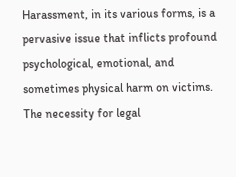Harassment, in its various forms, is a pervasive issue that inflicts profound psychological, emotional, and sometimes physical harm on victims. The necessity for legal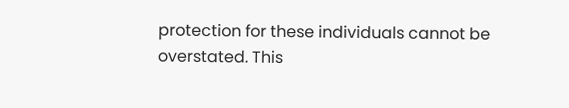protection for these individuals cannot be overstated. This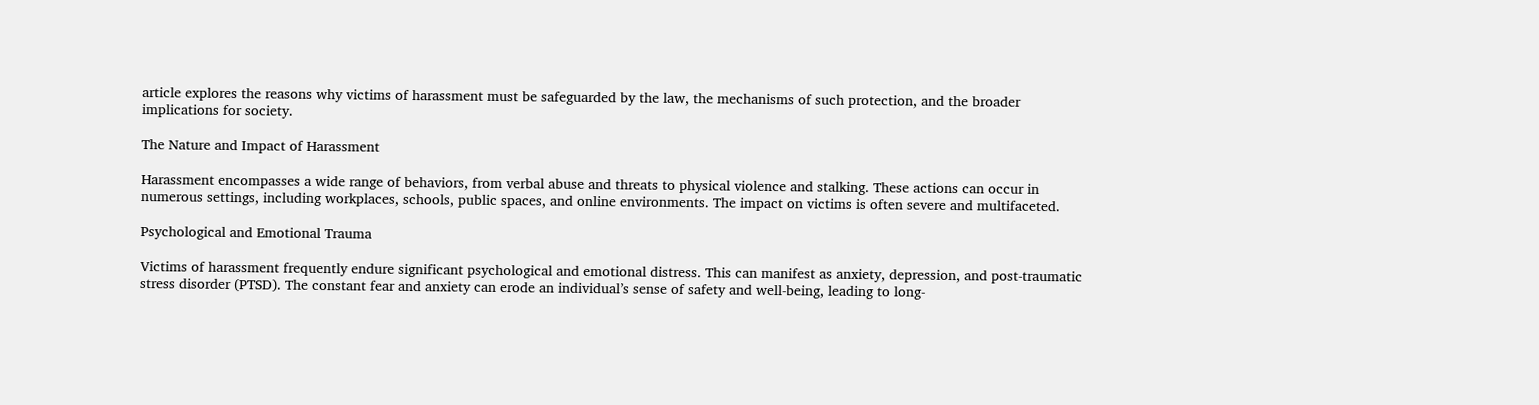article explores the reasons why victims of harassment must be safeguarded by the law, the mechanisms of such protection, and the broader implications for society.

The Nature and Impact of Harassment

Harassment encompasses a wide range of behaviors, from verbal abuse and threats to physical violence and stalking. These actions can occur in numerous settings, including workplaces, schools, public spaces, and online environments. The impact on victims is often severe and multifaceted.

Psychological and Emotional Trauma

Victims of harassment frequently endure significant psychological and emotional distress. This can manifest as anxiety, depression, and post-traumatic stress disorder (PTSD). The constant fear and anxiety can erode an individual’s sense of safety and well-being, leading to long-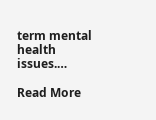term mental health issues.…

Read More